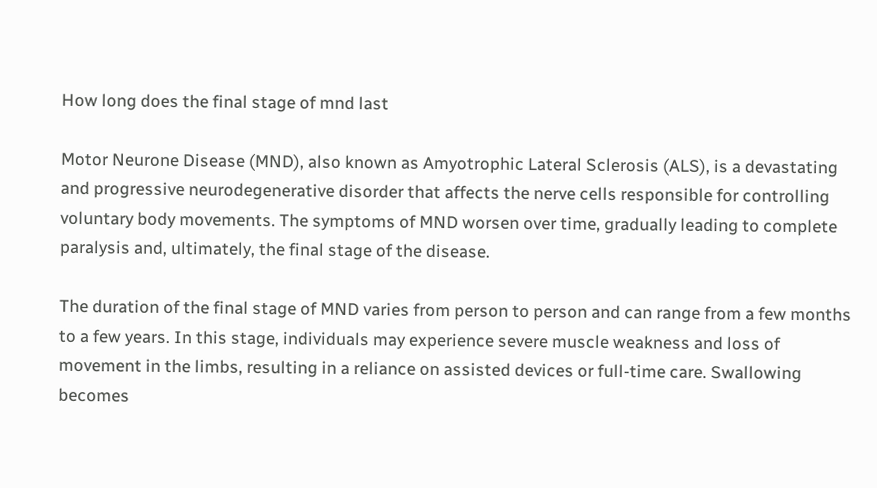How long does the final stage of mnd last

Motor Neurone Disease (MND), also known as Amyotrophic Lateral Sclerosis (ALS), is a devastating and progressive neurodegenerative disorder that affects the nerve cells responsible for controlling voluntary body movements. The symptoms of MND worsen over time, gradually leading to complete paralysis and, ultimately, the final stage of the disease.

The duration of the final stage of MND varies from person to person and can range from a few months to a few years. In this stage, individuals may experience severe muscle weakness and loss of movement in the limbs, resulting in a reliance on assisted devices or full-time care. Swallowing becomes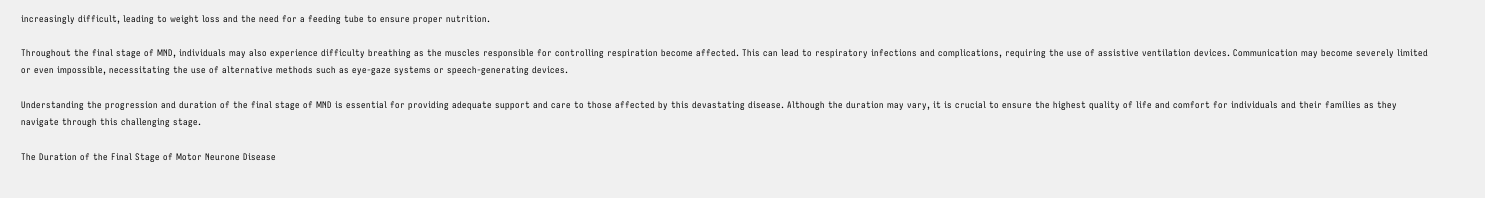increasingly difficult, leading to weight loss and the need for a feeding tube to ensure proper nutrition.

Throughout the final stage of MND, individuals may also experience difficulty breathing as the muscles responsible for controlling respiration become affected. This can lead to respiratory infections and complications, requiring the use of assistive ventilation devices. Communication may become severely limited or even impossible, necessitating the use of alternative methods such as eye-gaze systems or speech-generating devices.

Understanding the progression and duration of the final stage of MND is essential for providing adequate support and care to those affected by this devastating disease. Although the duration may vary, it is crucial to ensure the highest quality of life and comfort for individuals and their families as they navigate through this challenging stage.

The Duration of the Final Stage of Motor Neurone Disease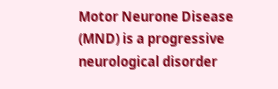Motor Neurone Disease (MND) is a progressive neurological disorder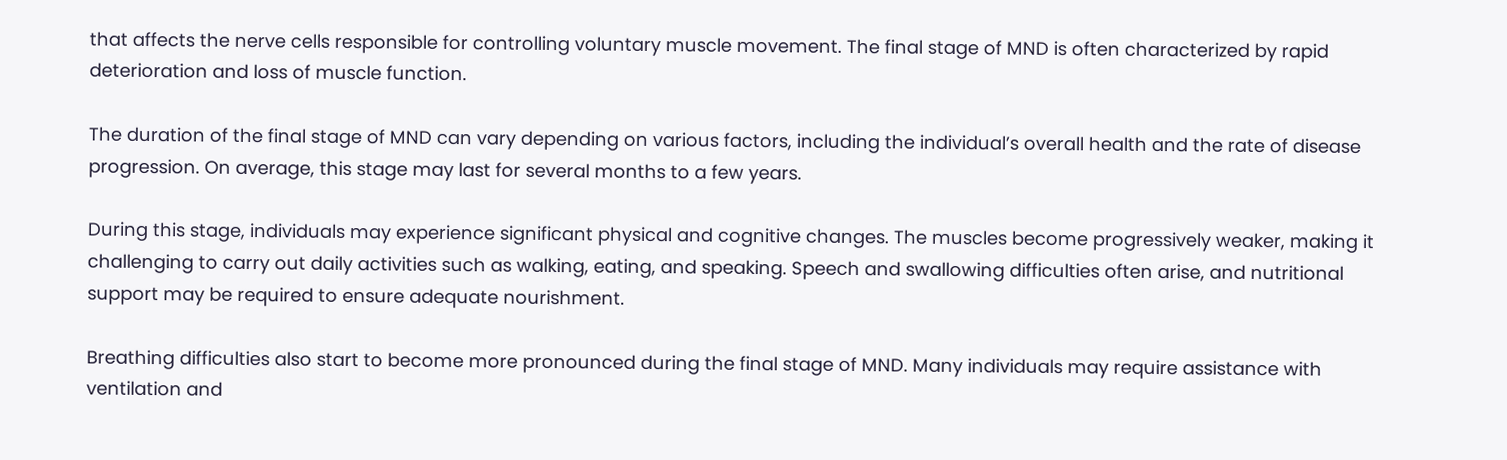that affects the nerve cells responsible for controlling voluntary muscle movement. The final stage of MND is often characterized by rapid deterioration and loss of muscle function.

The duration of the final stage of MND can vary depending on various factors, including the individual’s overall health and the rate of disease progression. On average, this stage may last for several months to a few years.

During this stage, individuals may experience significant physical and cognitive changes. The muscles become progressively weaker, making it challenging to carry out daily activities such as walking, eating, and speaking. Speech and swallowing difficulties often arise, and nutritional support may be required to ensure adequate nourishment.

Breathing difficulties also start to become more pronounced during the final stage of MND. Many individuals may require assistance with ventilation and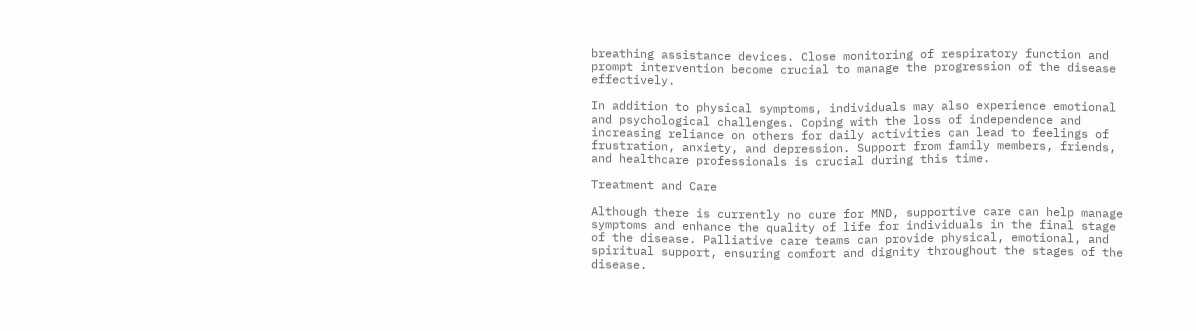breathing assistance devices. Close monitoring of respiratory function and prompt intervention become crucial to manage the progression of the disease effectively.

In addition to physical symptoms, individuals may also experience emotional and psychological challenges. Coping with the loss of independence and increasing reliance on others for daily activities can lead to feelings of frustration, anxiety, and depression. Support from family members, friends, and healthcare professionals is crucial during this time.

Treatment and Care

Although there is currently no cure for MND, supportive care can help manage symptoms and enhance the quality of life for individuals in the final stage of the disease. Palliative care teams can provide physical, emotional, and spiritual support, ensuring comfort and dignity throughout the stages of the disease.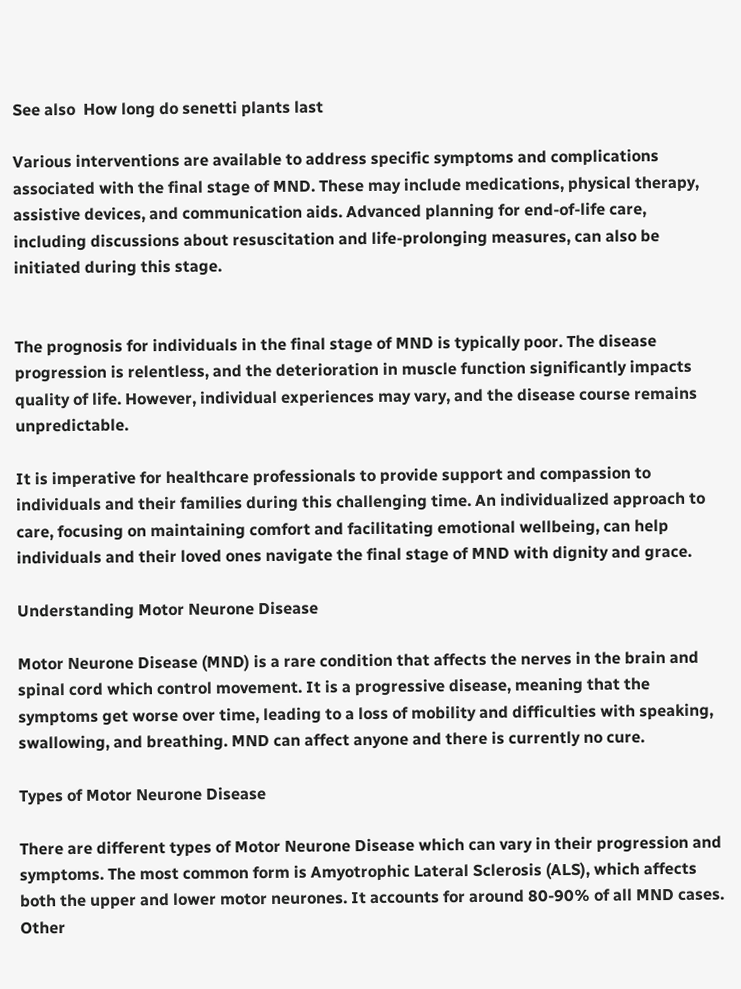See also  How long do senetti plants last

Various interventions are available to address specific symptoms and complications associated with the final stage of MND. These may include medications, physical therapy, assistive devices, and communication aids. Advanced planning for end-of-life care, including discussions about resuscitation and life-prolonging measures, can also be initiated during this stage.


The prognosis for individuals in the final stage of MND is typically poor. The disease progression is relentless, and the deterioration in muscle function significantly impacts quality of life. However, individual experiences may vary, and the disease course remains unpredictable.

It is imperative for healthcare professionals to provide support and compassion to individuals and their families during this challenging time. An individualized approach to care, focusing on maintaining comfort and facilitating emotional wellbeing, can help individuals and their loved ones navigate the final stage of MND with dignity and grace.

Understanding Motor Neurone Disease

Motor Neurone Disease (MND) is a rare condition that affects the nerves in the brain and spinal cord which control movement. It is a progressive disease, meaning that the symptoms get worse over time, leading to a loss of mobility and difficulties with speaking, swallowing, and breathing. MND can affect anyone and there is currently no cure.

Types of Motor Neurone Disease

There are different types of Motor Neurone Disease which can vary in their progression and symptoms. The most common form is Amyotrophic Lateral Sclerosis (ALS), which affects both the upper and lower motor neurones. It accounts for around 80-90% of all MND cases. Other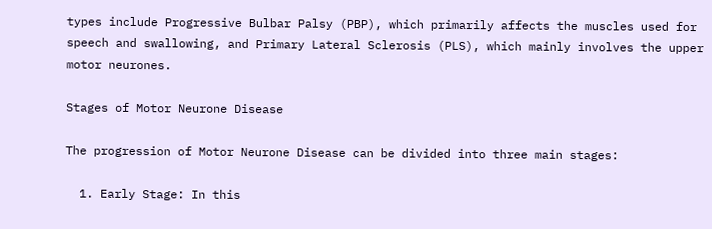types include Progressive Bulbar Palsy (PBP), which primarily affects the muscles used for speech and swallowing, and Primary Lateral Sclerosis (PLS), which mainly involves the upper motor neurones.

Stages of Motor Neurone Disease

The progression of Motor Neurone Disease can be divided into three main stages:

  1. Early Stage: In this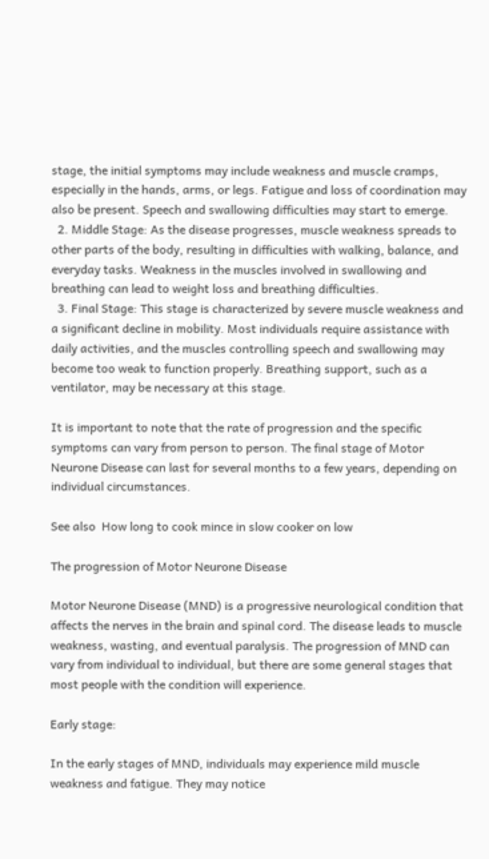stage, the initial symptoms may include weakness and muscle cramps, especially in the hands, arms, or legs. Fatigue and loss of coordination may also be present. Speech and swallowing difficulties may start to emerge.
  2. Middle Stage: As the disease progresses, muscle weakness spreads to other parts of the body, resulting in difficulties with walking, balance, and everyday tasks. Weakness in the muscles involved in swallowing and breathing can lead to weight loss and breathing difficulties.
  3. Final Stage: This stage is characterized by severe muscle weakness and a significant decline in mobility. Most individuals require assistance with daily activities, and the muscles controlling speech and swallowing may become too weak to function properly. Breathing support, such as a ventilator, may be necessary at this stage.

It is important to note that the rate of progression and the specific symptoms can vary from person to person. The final stage of Motor Neurone Disease can last for several months to a few years, depending on individual circumstances.

See also  How long to cook mince in slow cooker on low

The progression of Motor Neurone Disease

Motor Neurone Disease (MND) is a progressive neurological condition that affects the nerves in the brain and spinal cord. The disease leads to muscle weakness, wasting, and eventual paralysis. The progression of MND can vary from individual to individual, but there are some general stages that most people with the condition will experience.

Early stage:

In the early stages of MND, individuals may experience mild muscle weakness and fatigue. They may notice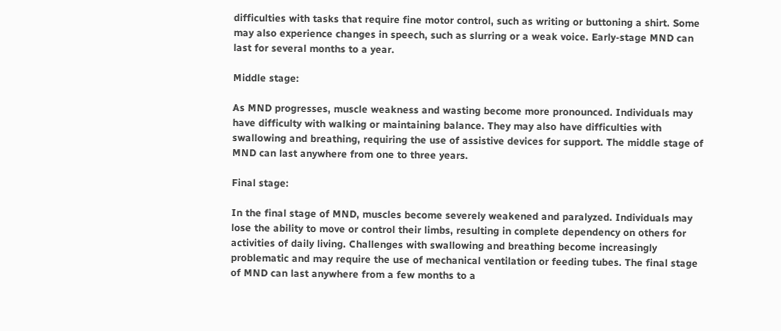difficulties with tasks that require fine motor control, such as writing or buttoning a shirt. Some may also experience changes in speech, such as slurring or a weak voice. Early-stage MND can last for several months to a year.

Middle stage:

As MND progresses, muscle weakness and wasting become more pronounced. Individuals may have difficulty with walking or maintaining balance. They may also have difficulties with swallowing and breathing, requiring the use of assistive devices for support. The middle stage of MND can last anywhere from one to three years.

Final stage:

In the final stage of MND, muscles become severely weakened and paralyzed. Individuals may lose the ability to move or control their limbs, resulting in complete dependency on others for activities of daily living. Challenges with swallowing and breathing become increasingly problematic and may require the use of mechanical ventilation or feeding tubes. The final stage of MND can last anywhere from a few months to a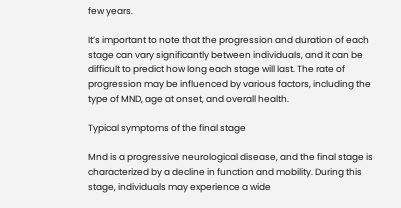few years.

It’s important to note that the progression and duration of each stage can vary significantly between individuals, and it can be difficult to predict how long each stage will last. The rate of progression may be influenced by various factors, including the type of MND, age at onset, and overall health.

Typical symptoms of the final stage

Mnd is a progressive neurological disease, and the final stage is characterized by a decline in function and mobility. During this stage, individuals may experience a wide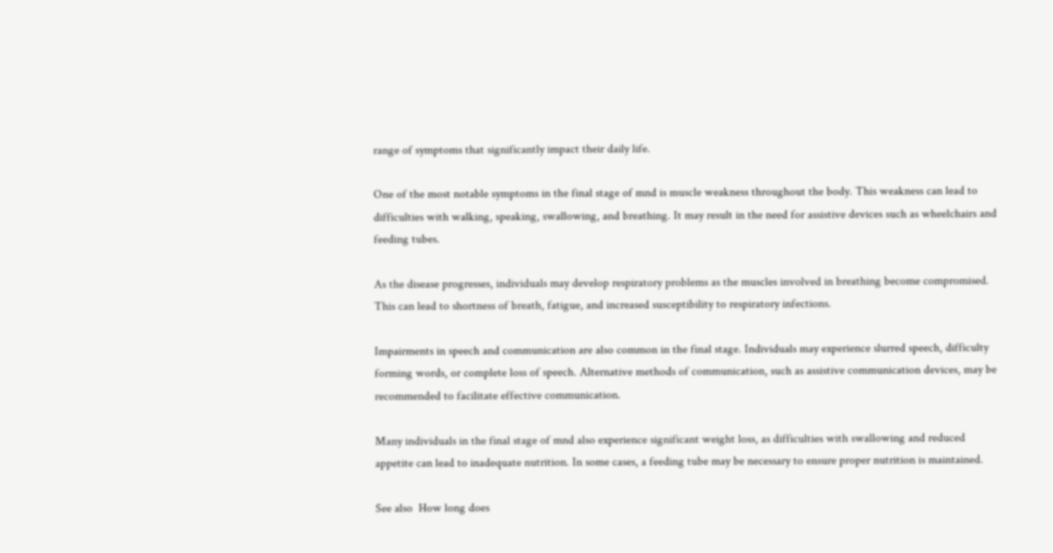range of symptoms that significantly impact their daily life.

One of the most notable symptoms in the final stage of mnd is muscle weakness throughout the body. This weakness can lead to difficulties with walking, speaking, swallowing, and breathing. It may result in the need for assistive devices such as wheelchairs and feeding tubes.

As the disease progresses, individuals may develop respiratory problems as the muscles involved in breathing become compromised. This can lead to shortness of breath, fatigue, and increased susceptibility to respiratory infections.

Impairments in speech and communication are also common in the final stage. Individuals may experience slurred speech, difficulty forming words, or complete loss of speech. Alternative methods of communication, such as assistive communication devices, may be recommended to facilitate effective communication.

Many individuals in the final stage of mnd also experience significant weight loss, as difficulties with swallowing and reduced appetite can lead to inadequate nutrition. In some cases, a feeding tube may be necessary to ensure proper nutrition is maintained.

See also  How long does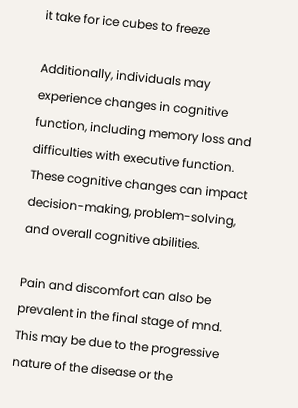it take for ice cubes to freeze

Additionally, individuals may experience changes in cognitive function, including memory loss and difficulties with executive function. These cognitive changes can impact decision-making, problem-solving, and overall cognitive abilities.

Pain and discomfort can also be prevalent in the final stage of mnd. This may be due to the progressive nature of the disease or the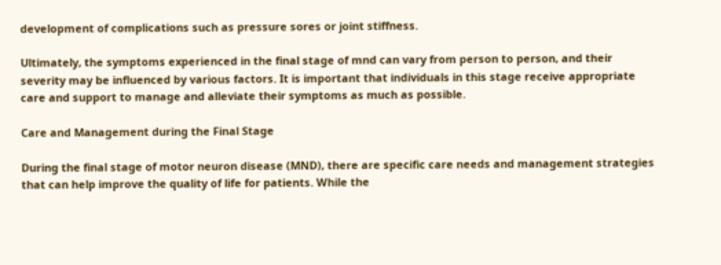development of complications such as pressure sores or joint stiffness.

Ultimately, the symptoms experienced in the final stage of mnd can vary from person to person, and their severity may be influenced by various factors. It is important that individuals in this stage receive appropriate care and support to manage and alleviate their symptoms as much as possible.

Care and Management during the Final Stage

During the final stage of motor neuron disease (MND), there are specific care needs and management strategies that can help improve the quality of life for patients. While the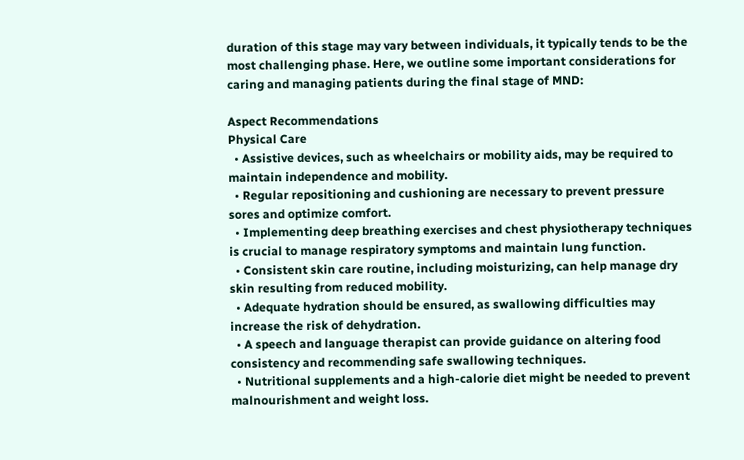duration of this stage may vary between individuals, it typically tends to be the most challenging phase. Here, we outline some important considerations for caring and managing patients during the final stage of MND:

Aspect Recommendations
Physical Care
  • Assistive devices, such as wheelchairs or mobility aids, may be required to maintain independence and mobility.
  • Regular repositioning and cushioning are necessary to prevent pressure sores and optimize comfort.
  • Implementing deep breathing exercises and chest physiotherapy techniques is crucial to manage respiratory symptoms and maintain lung function.
  • Consistent skin care routine, including moisturizing, can help manage dry skin resulting from reduced mobility.
  • Adequate hydration should be ensured, as swallowing difficulties may increase the risk of dehydration.
  • A speech and language therapist can provide guidance on altering food consistency and recommending safe swallowing techniques.
  • Nutritional supplements and a high-calorie diet might be needed to prevent malnourishment and weight loss.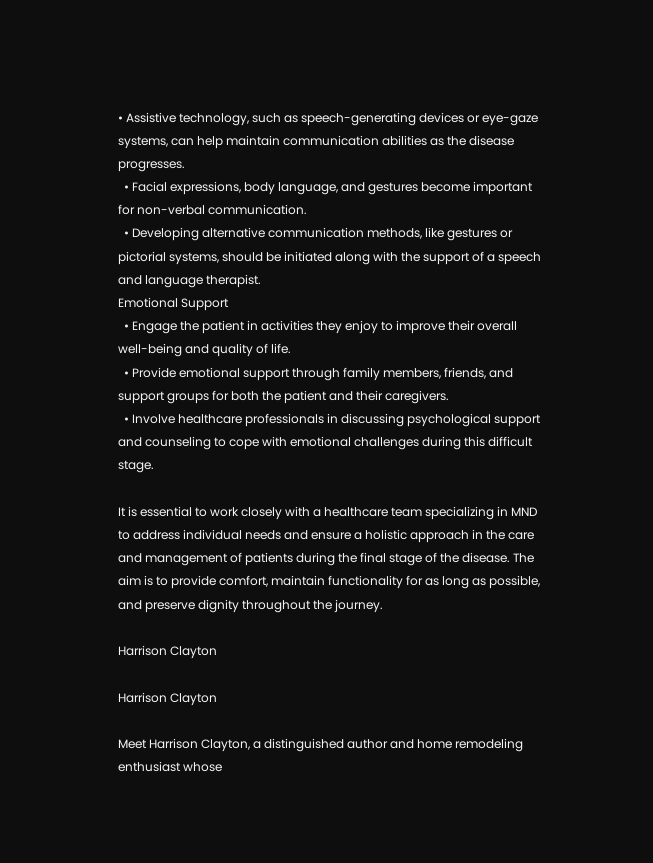• Assistive technology, such as speech-generating devices or eye-gaze systems, can help maintain communication abilities as the disease progresses.
  • Facial expressions, body language, and gestures become important for non-verbal communication.
  • Developing alternative communication methods, like gestures or pictorial systems, should be initiated along with the support of a speech and language therapist.
Emotional Support
  • Engage the patient in activities they enjoy to improve their overall well-being and quality of life.
  • Provide emotional support through family members, friends, and support groups for both the patient and their caregivers.
  • Involve healthcare professionals in discussing psychological support and counseling to cope with emotional challenges during this difficult stage.

It is essential to work closely with a healthcare team specializing in MND to address individual needs and ensure a holistic approach in the care and management of patients during the final stage of the disease. The aim is to provide comfort, maintain functionality for as long as possible, and preserve dignity throughout the journey.

Harrison Clayton

Harrison Clayton

Meet Harrison Clayton, a distinguished author and home remodeling enthusiast whose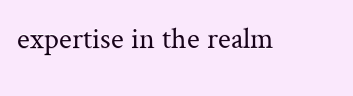expertise in the realm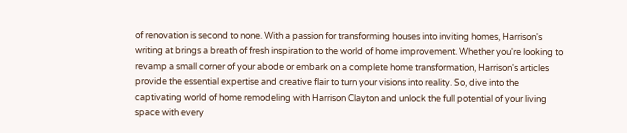of renovation is second to none. With a passion for transforming houses into inviting homes, Harrison's writing at brings a breath of fresh inspiration to the world of home improvement. Whether you're looking to revamp a small corner of your abode or embark on a complete home transformation, Harrison's articles provide the essential expertise and creative flair to turn your visions into reality. So, dive into the captivating world of home remodeling with Harrison Clayton and unlock the full potential of your living space with every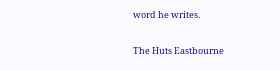word he writes.

The Huts Eastbourne